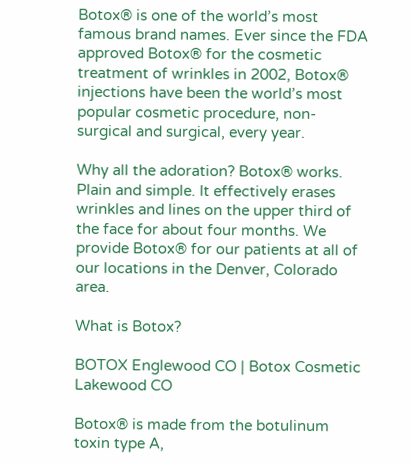Botox® is one of the world’s most famous brand names. Ever since the FDA approved Botox® for the cosmetic treatment of wrinkles in 2002, Botox® injections have been the world’s most popular cosmetic procedure, non-surgical and surgical, every year.

Why all the adoration? Botox® works. Plain and simple. It effectively erases wrinkles and lines on the upper third of the face for about four months. We provide Botox® for our patients at all of our locations in the Denver, Colorado area.

What is Botox?

BOTOX Englewood CO | Botox Cosmetic Lakewood CO

Botox® is made from the botulinum toxin type A,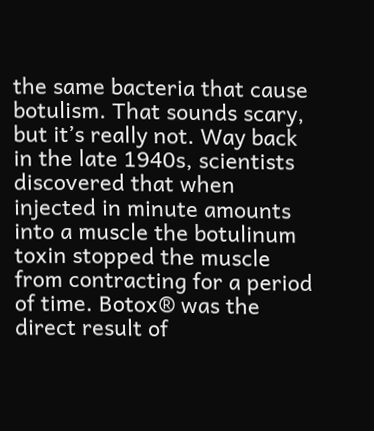the same bacteria that cause botulism. That sounds scary, but it’s really not. Way back in the late 1940s, scientists discovered that when injected in minute amounts into a muscle the botulinum toxin stopped the muscle from contracting for a period of time. Botox® was the direct result of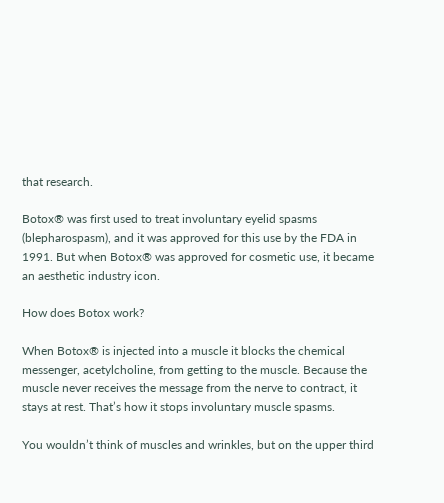that research.

Botox® was first used to treat involuntary eyelid spasms (blepharospasm), and it was approved for this use by the FDA in 1991. But when Botox® was approved for cosmetic use, it became an aesthetic industry icon.

How does Botox work?

When Botox® is injected into a muscle it blocks the chemical messenger, acetylcholine, from getting to the muscle. Because the muscle never receives the message from the nerve to contract, it stays at rest. That’s how it stops involuntary muscle spasms.

You wouldn’t think of muscles and wrinkles, but on the upper third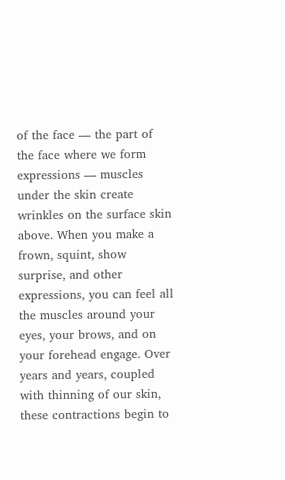of the face — the part of the face where we form expressions — muscles under the skin create wrinkles on the surface skin above. When you make a frown, squint, show surprise, and other expressions, you can feel all the muscles around your eyes, your brows, and on your forehead engage. Over years and years, coupled with thinning of our skin, these contractions begin to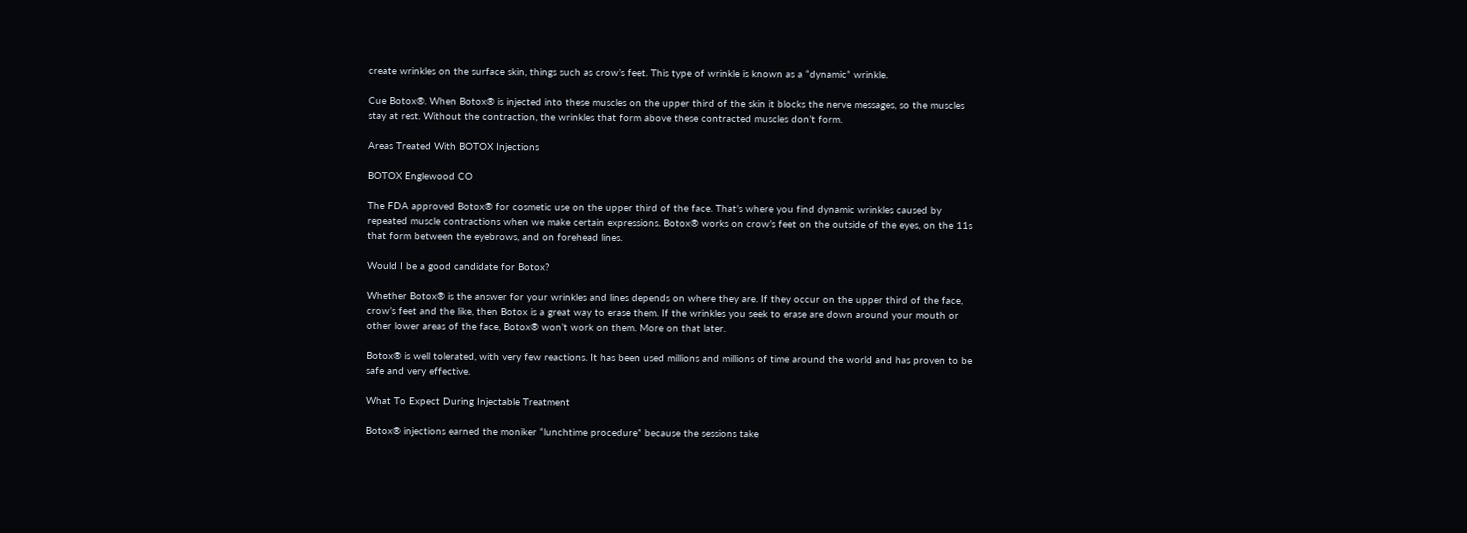create wrinkles on the surface skin, things such as crow’s feet. This type of wrinkle is known as a “dynamic” wrinkle.

Cue Botox®. When Botox® is injected into these muscles on the upper third of the skin it blocks the nerve messages, so the muscles stay at rest. Without the contraction, the wrinkles that form above these contracted muscles don’t form.

Areas Treated With BOTOX Injections

BOTOX Englewood CO

The FDA approved Botox® for cosmetic use on the upper third of the face. That’s where you find dynamic wrinkles caused by repeated muscle contractions when we make certain expressions. Botox® works on crow’s feet on the outside of the eyes, on the 11s that form between the eyebrows, and on forehead lines.

Would I be a good candidate for Botox?

Whether Botox® is the answer for your wrinkles and lines depends on where they are. If they occur on the upper third of the face, crow’s feet and the like, then Botox is a great way to erase them. If the wrinkles you seek to erase are down around your mouth or other lower areas of the face, Botox® won’t work on them. More on that later.

Botox® is well tolerated, with very few reactions. It has been used millions and millions of time around the world and has proven to be safe and very effective.

What To Expect During Injectable Treatment

Botox® injections earned the moniker “lunchtime procedure” because the sessions take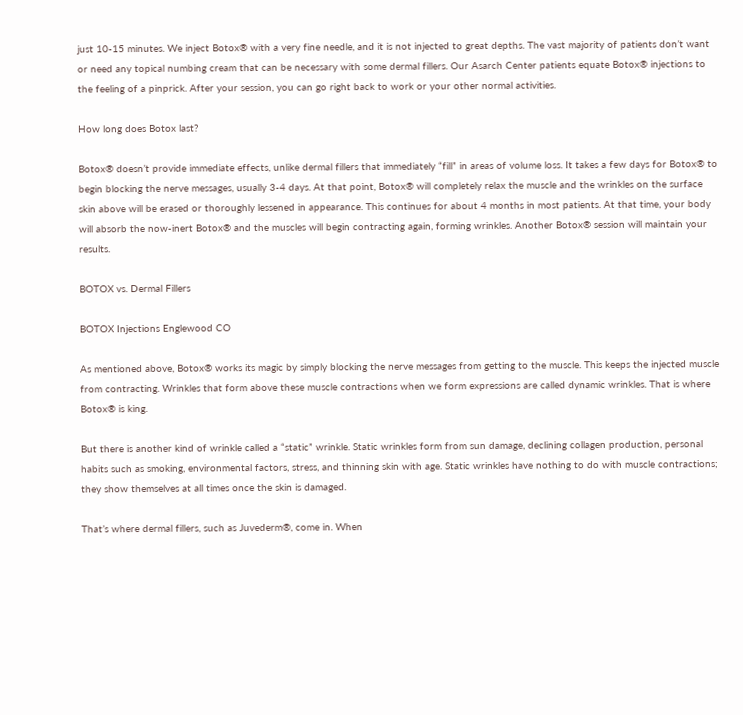just 10-15 minutes. We inject Botox® with a very fine needle, and it is not injected to great depths. The vast majority of patients don’t want or need any topical numbing cream that can be necessary with some dermal fillers. Our Asarch Center patients equate Botox® injections to the feeling of a pinprick. After your session, you can go right back to work or your other normal activities.

How long does Botox last?

Botox® doesn’t provide immediate effects, unlike dermal fillers that immediately “fill” in areas of volume loss. It takes a few days for Botox® to begin blocking the nerve messages, usually 3-4 days. At that point, Botox® will completely relax the muscle and the wrinkles on the surface skin above will be erased or thoroughly lessened in appearance. This continues for about 4 months in most patients. At that time, your body will absorb the now-inert Botox® and the muscles will begin contracting again, forming wrinkles. Another Botox® session will maintain your results.

BOTOX vs. Dermal Fillers

BOTOX Injections Englewood CO

As mentioned above, Botox® works its magic by simply blocking the nerve messages from getting to the muscle. This keeps the injected muscle from contracting. Wrinkles that form above these muscle contractions when we form expressions are called dynamic wrinkles. That is where Botox® is king.

But there is another kind of wrinkle called a “static” wrinkle. Static wrinkles form from sun damage, declining collagen production, personal habits such as smoking, environmental factors, stress, and thinning skin with age. Static wrinkles have nothing to do with muscle contractions; they show themselves at all times once the skin is damaged.

That’s where dermal fillers, such as Juvederm®, come in. When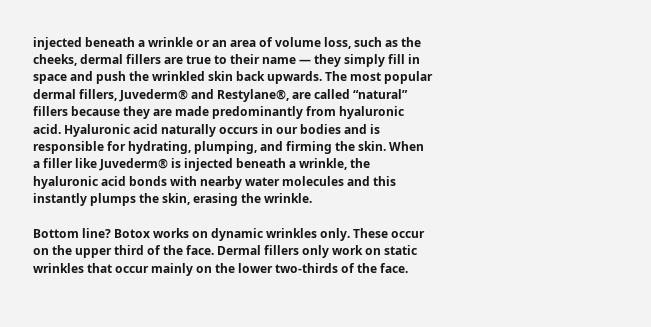injected beneath a wrinkle or an area of volume loss, such as the cheeks, dermal fillers are true to their name — they simply fill in space and push the wrinkled skin back upwards. The most popular dermal fillers, Juvederm® and Restylane®, are called “natural” fillers because they are made predominantly from hyaluronic acid. Hyaluronic acid naturally occurs in our bodies and is responsible for hydrating, plumping, and firming the skin. When a filler like Juvederm® is injected beneath a wrinkle, the hyaluronic acid bonds with nearby water molecules and this instantly plumps the skin, erasing the wrinkle.

Bottom line? Botox works on dynamic wrinkles only. These occur on the upper third of the face. Dermal fillers only work on static wrinkles that occur mainly on the lower two-thirds of the face.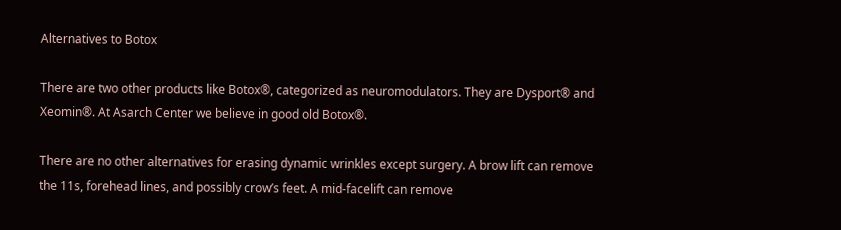Alternatives to Botox

There are two other products like Botox®, categorized as neuromodulators. They are Dysport® and Xeomin®. At Asarch Center we believe in good old Botox®.

There are no other alternatives for erasing dynamic wrinkles except surgery. A brow lift can remove the 11s, forehead lines, and possibly crow’s feet. A mid-facelift can remove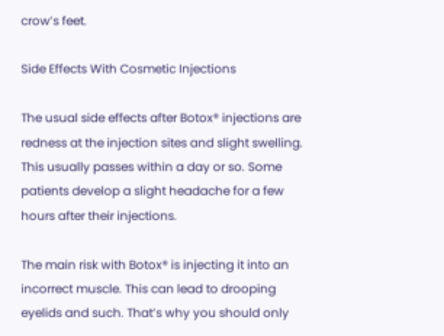crow’s feet.

Side Effects With Cosmetic Injections

The usual side effects after Botox® injections are redness at the injection sites and slight swelling. This usually passes within a day or so. Some patients develop a slight headache for a few hours after their injections.

The main risk with Botox® is injecting it into an incorrect muscle. This can lead to drooping eyelids and such. That’s why you should only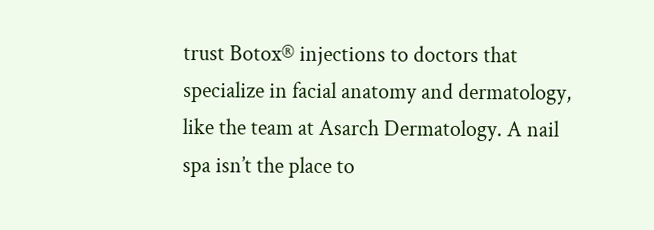trust Botox® injections to doctors that specialize in facial anatomy and dermatology, like the team at Asarch Dermatology. A nail spa isn’t the place to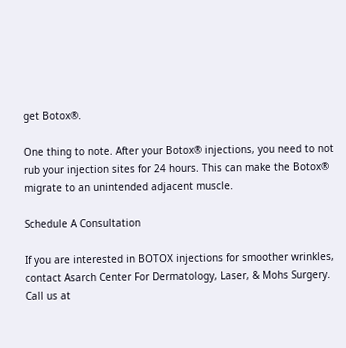get Botox®.

One thing to note. After your Botox® injections, you need to not rub your injection sites for 24 hours. This can make the Botox® migrate to an unintended adjacent muscle.

Schedule A Consultation

If you are interested in BOTOX injections for smoother wrinkles, contact Asarch Center For Dermatology, Laser, & Mohs Surgery. Call us at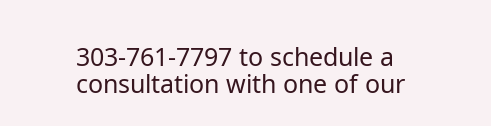303-761-7797 to schedule a consultation with one of our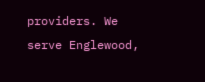providers. We serve Englewood,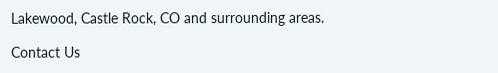Lakewood, Castle Rock, CO and surrounding areas.

Contact Us